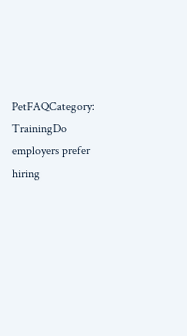PetFAQCategory: TrainingDo employers prefer hiring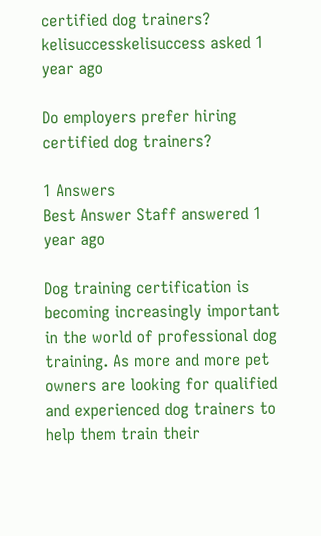certified dog trainers?
kelisuccesskelisuccess asked 1 year ago

Do employers prefer hiring certified dog trainers?

1 Answers
Best Answer Staff answered 1 year ago

Dog training certification is becoming increasingly important in the world of professional dog training. As more and more pet owners are looking for qualified and experienced dog trainers to help them train their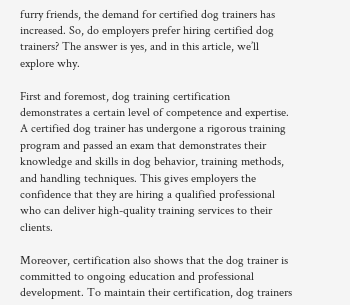furry friends, the demand for certified dog trainers has increased. So, do employers prefer hiring certified dog trainers? The answer is yes, and in this article, we’ll explore why.

First and foremost, dog training certification demonstrates a certain level of competence and expertise. A certified dog trainer has undergone a rigorous training program and passed an exam that demonstrates their knowledge and skills in dog behavior, training methods, and handling techniques. This gives employers the confidence that they are hiring a qualified professional who can deliver high-quality training services to their clients.

Moreover, certification also shows that the dog trainer is committed to ongoing education and professional development. To maintain their certification, dog trainers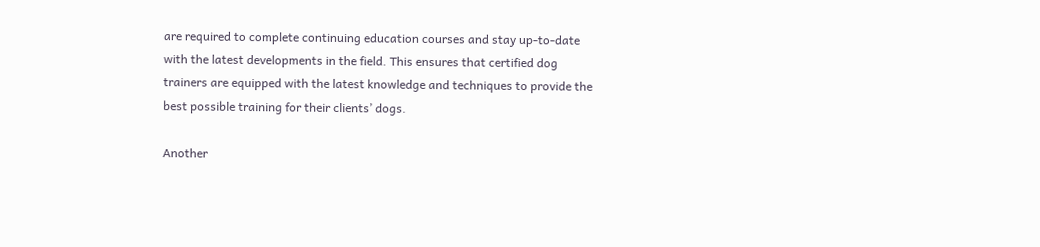are required to complete continuing education courses and stay up-to-date with the latest developments in the field. This ensures that certified dog trainers are equipped with the latest knowledge and techniques to provide the best possible training for their clients’ dogs.

Another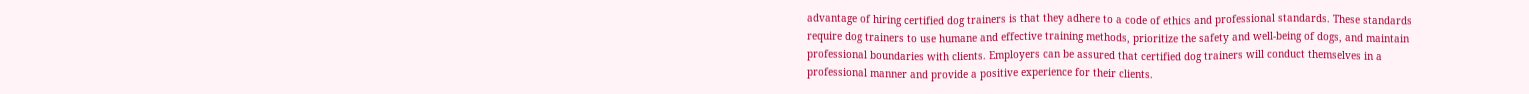advantage of hiring certified dog trainers is that they adhere to a code of ethics and professional standards. These standards require dog trainers to use humane and effective training methods, prioritize the safety and well-being of dogs, and maintain professional boundaries with clients. Employers can be assured that certified dog trainers will conduct themselves in a professional manner and provide a positive experience for their clients.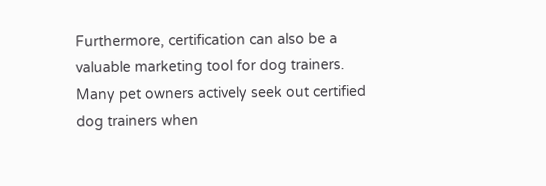Furthermore, certification can also be a valuable marketing tool for dog trainers. Many pet owners actively seek out certified dog trainers when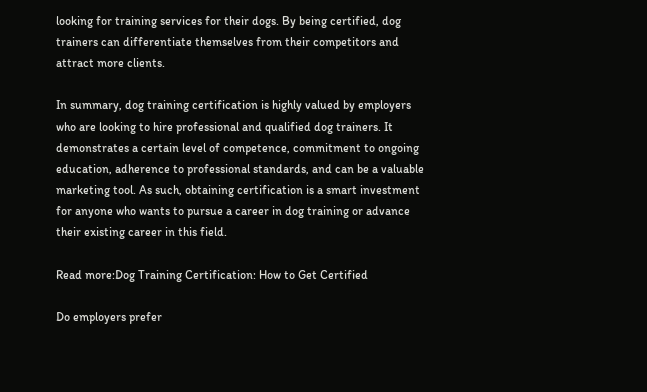looking for training services for their dogs. By being certified, dog trainers can differentiate themselves from their competitors and attract more clients.

In summary, dog training certification is highly valued by employers who are looking to hire professional and qualified dog trainers. It demonstrates a certain level of competence, commitment to ongoing education, adherence to professional standards, and can be a valuable marketing tool. As such, obtaining certification is a smart investment for anyone who wants to pursue a career in dog training or advance their existing career in this field.

Read more:Dog Training Certification: How to Get Certified

Do employers prefer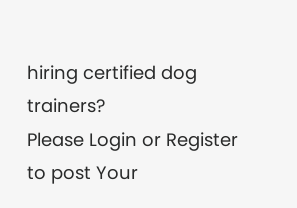hiring certified dog trainers?
Please Login or Register to post Your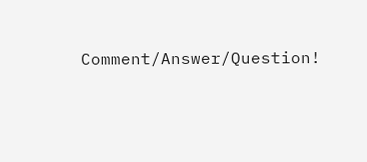Comment/Answer/Question!